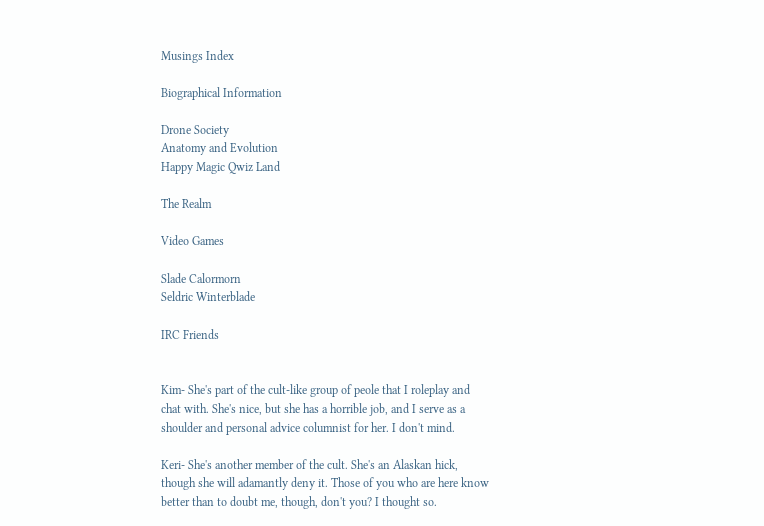Musings Index

Biographical Information

Drone Society
Anatomy and Evolution
Happy Magic Qwiz Land

The Realm

Video Games

Slade Calormorn
Seldric Winterblade

IRC Friends


Kim- She's part of the cult-like group of peole that I roleplay and chat with. She's nice, but she has a horrible job, and I serve as a shoulder and personal advice columnist for her. I don't mind.

Keri- She's another member of the cult. She's an Alaskan hick, though she will adamantly deny it. Those of you who are here know better than to doubt me, though, don't you? I thought so.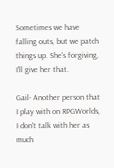Sometimes we have falling outs, but we patch things up. She's forgiving, I'll give her that.

Gail- Another person that I play with on RPGWorlds, I don't talk with her as much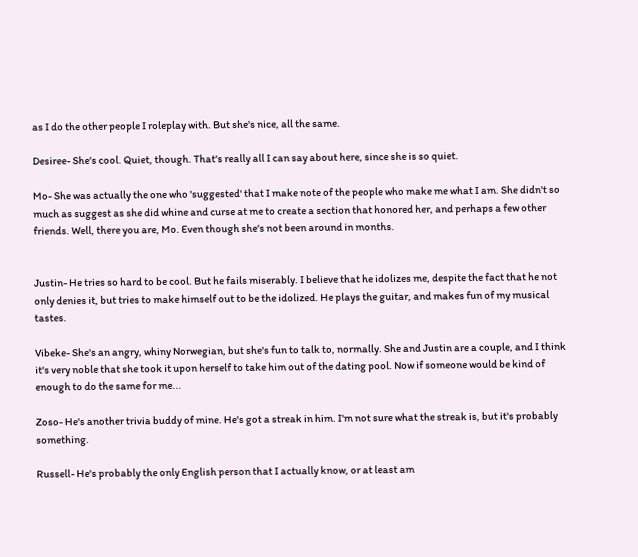as I do the other people I roleplay with. But she's nice, all the same.

Desiree- She's cool. Quiet, though. That's really all I can say about here, since she is so quiet.

Mo- She was actually the one who 'suggested' that I make note of the people who make me what I am. She didn't so much as suggest as she did whine and curse at me to create a section that honored her, and perhaps a few other friends. Well, there you are, Mo. Even though she's not been around in months.


Justin- He tries so hard to be cool. But he fails miserably. I believe that he idolizes me, despite the fact that he not only denies it, but tries to make himself out to be the idolized. He plays the guitar, and makes fun of my musical tastes.

Vibeke- She's an angry, whiny Norwegian, but she's fun to talk to, normally. She and Justin are a couple, and I think it's very noble that she took it upon herself to take him out of the dating pool. Now if someone would be kind of enough to do the same for me...

Zoso- He's another trivia buddy of mine. He's got a streak in him. I'm not sure what the streak is, but it's probably something.

Russell- He's probably the only English person that I actually know, or at least am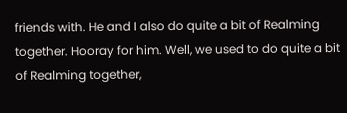friends with. He and I also do quite a bit of Realming together. Hooray for him. Well, we used to do quite a bit of Realming together,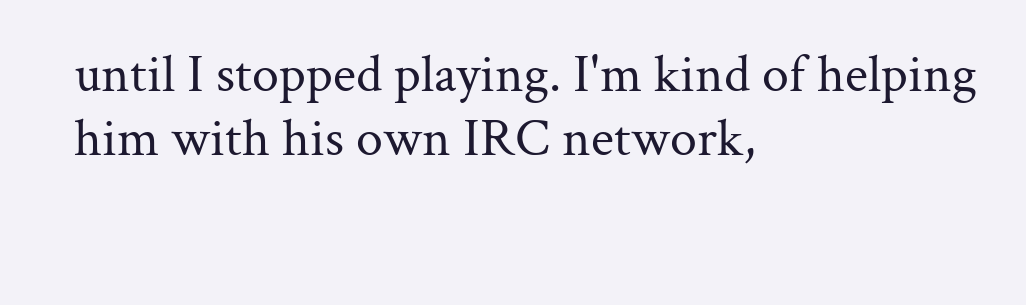until I stopped playing. I'm kind of helping him with his own IRC network,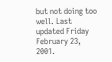but not doing too well. Last updated Friday February 23, 2001.